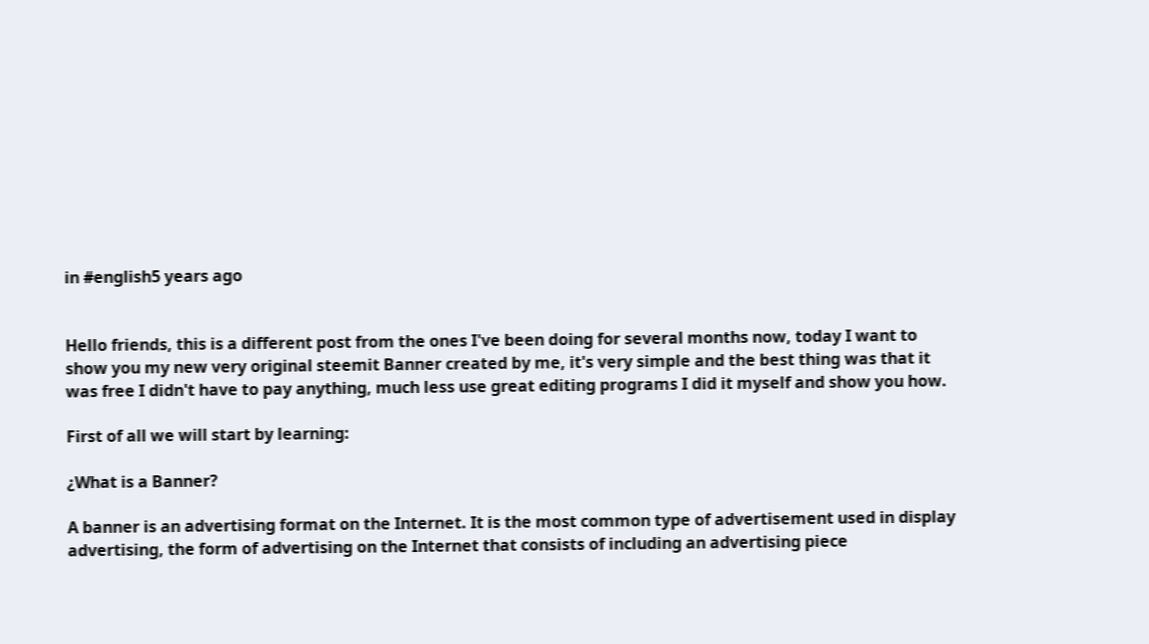in #english5 years ago


Hello friends, this is a different post from the ones I've been doing for several months now, today I want to show you my new very original steemit Banner created by me, it's very simple and the best thing was that it was free I didn't have to pay anything, much less use great editing programs I did it myself and show you how.

First of all we will start by learning:

¿What is a Banner?

A banner is an advertising format on the Internet. It is the most common type of advertisement used in display advertising, the form of advertising on the Internet that consists of including an advertising piece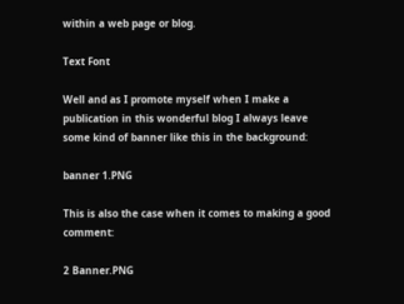within a web page or blog.

Text Font

Well and as I promote myself when I make a publication in this wonderful blog I always leave some kind of banner like this in the background:

banner 1.PNG

This is also the case when it comes to making a good comment:

2 Banner.PNG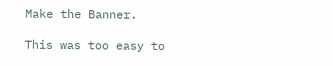Make the Banner.

This was too easy to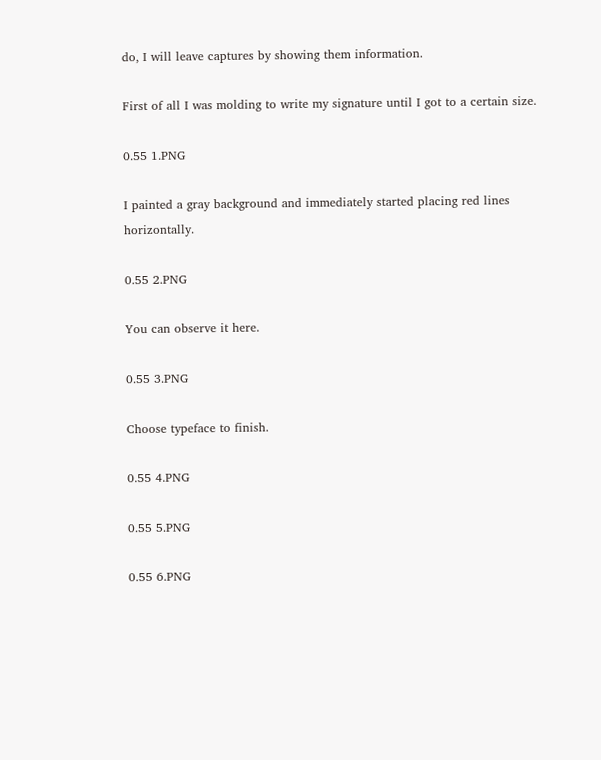do, I will leave captures by showing them information.

First of all I was molding to write my signature until I got to a certain size.

0.55 1.PNG

I painted a gray background and immediately started placing red lines horizontally.

0.55 2.PNG

You can observe it here.

0.55 3.PNG

Choose typeface to finish.

0.55 4.PNG

0.55 5.PNG

0.55 6.PNG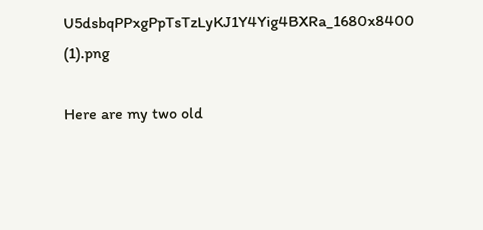U5dsbqPPxgPpTsTzLyKJ1Y4Yig4BXRa_1680x8400 (1).png

Here are my two old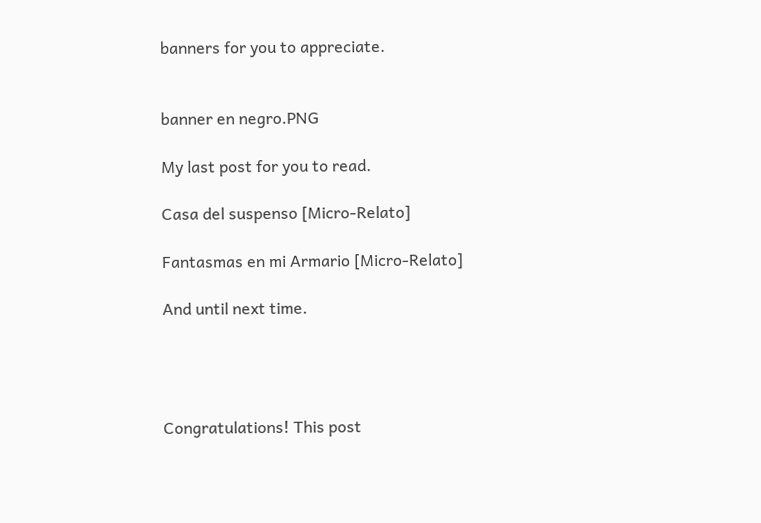banners for you to appreciate.


banner en negro.PNG

My last post for you to read.

Casa del suspenso [Micro-Relato]

Fantasmas en mi Armario [Micro-Relato]

And until next time.




Congratulations! This post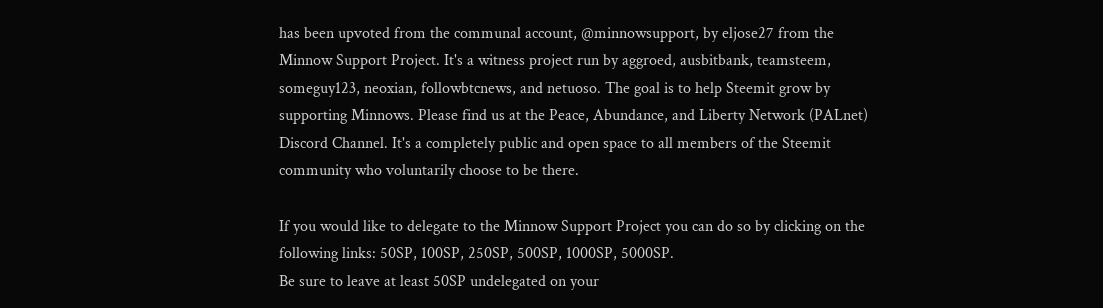has been upvoted from the communal account, @minnowsupport, by eljose27 from the Minnow Support Project. It's a witness project run by aggroed, ausbitbank, teamsteem, someguy123, neoxian, followbtcnews, and netuoso. The goal is to help Steemit grow by supporting Minnows. Please find us at the Peace, Abundance, and Liberty Network (PALnet) Discord Channel. It's a completely public and open space to all members of the Steemit community who voluntarily choose to be there.

If you would like to delegate to the Minnow Support Project you can do so by clicking on the following links: 50SP, 100SP, 250SP, 500SP, 1000SP, 5000SP.
Be sure to leave at least 50SP undelegated on your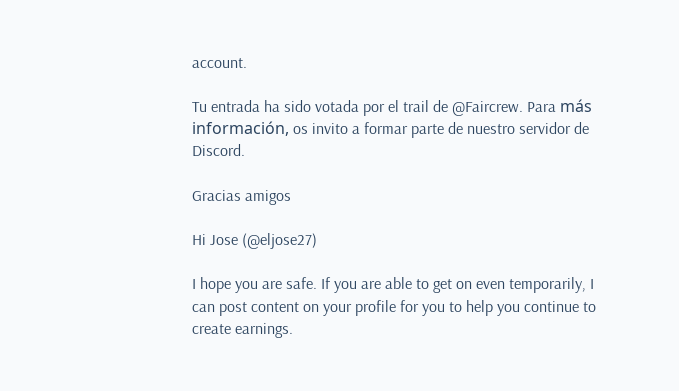account.

Tu entrada ha sido votada por el trail de @Faircrew. Para más información, os invito a formar parte de nuestro servidor de Discord.

Gracias amigos

Hi Jose (@eljose27)

I hope you are safe. If you are able to get on even temporarily, I can post content on your profile for you to help you continue to create earnings.